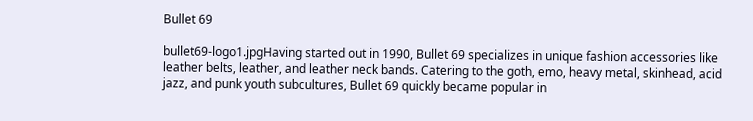Bullet 69

bullet69-logo1.jpgHaving started out in 1990, Bullet 69 specializes in unique fashion accessories like leather belts, leather, and leather neck bands. Catering to the goth, emo, heavy metal, skinhead, acid jazz, and punk youth subcultures, Bullet 69 quickly became popular in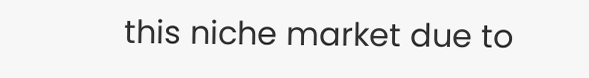this niche market due to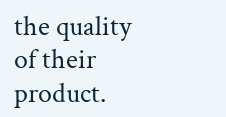the quality of their product.